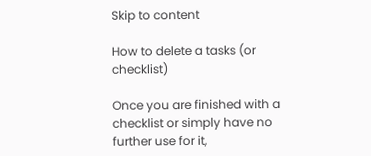Skip to content

How to delete a tasks (or checklist)

Once you are finished with a checklist or simply have no further use for it,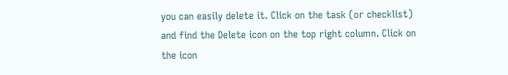you can easily delete it. Click on the task (or checklist) and find the Delete icon on the top right column. Click on the icon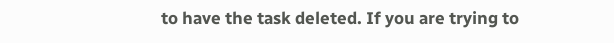to have the task deleted. If you are trying to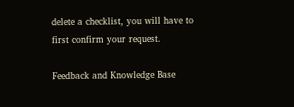delete a checklist, you will have to first confirm your request.

Feedback and Knowledge Base